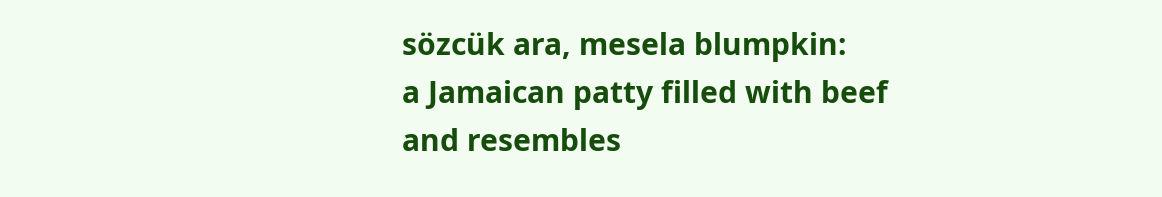sözcük ara, mesela blumpkin:
a Jamaican patty filled with beef and resembles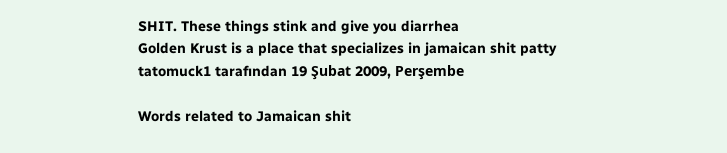SHIT. These things stink and give you diarrhea
Golden Krust is a place that specializes in jamaican shit patty
tatomuck1 tarafından 19 Şubat 2009, Perşembe

Words related to Jamaican shit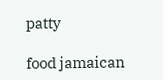patty

food jamaican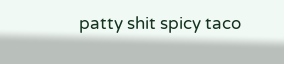patty shit spicy taco